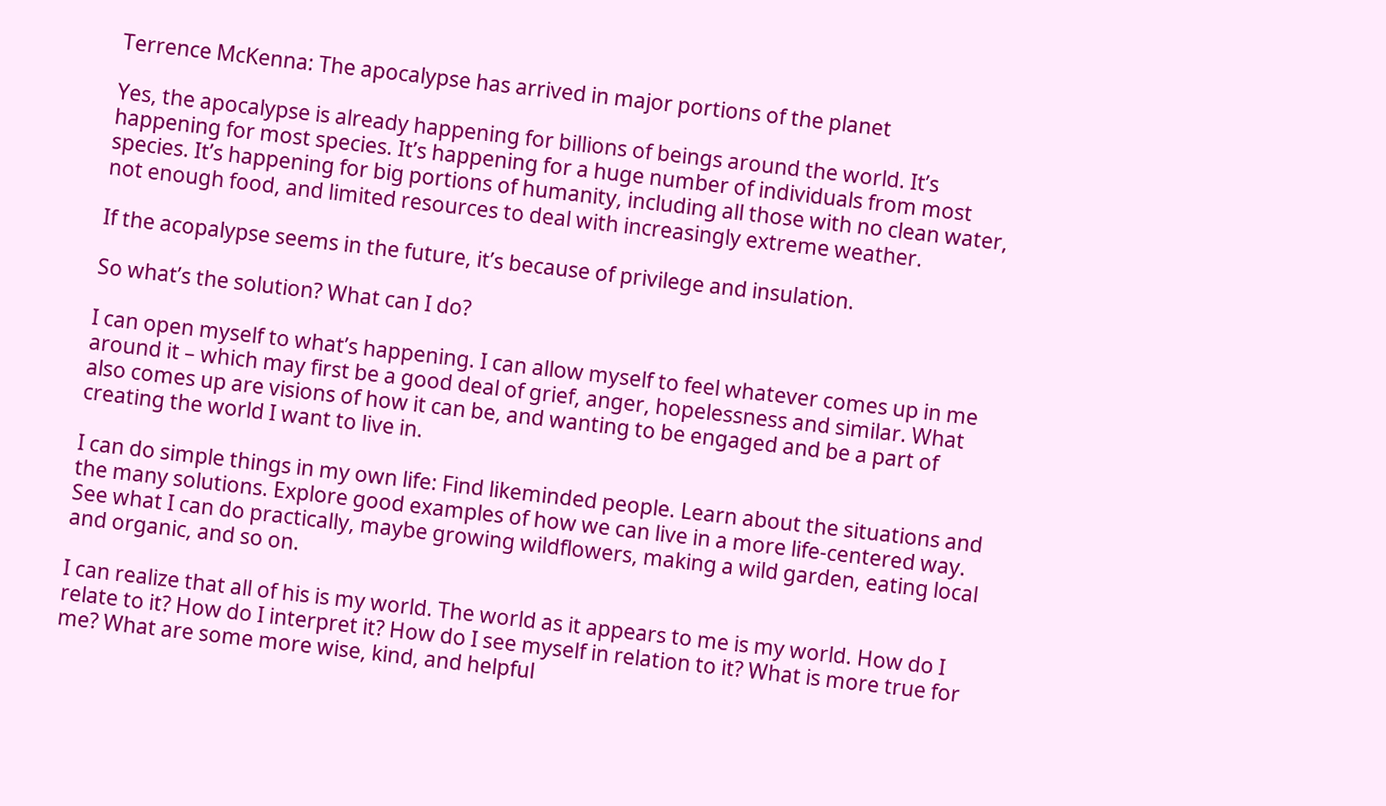Terrence McKenna: The apocalypse has arrived in major portions of the planet

Yes, the apocalypse is already happening for billions of beings around the world. It’s happening for most species. It’s happening for a huge number of individuals from most species. It’s happening for big portions of humanity, including all those with no clean water, not enough food, and limited resources to deal with increasingly extreme weather.

If the acopalypse seems in the future, it’s because of privilege and insulation.

So what’s the solution? What can I do?

I can open myself to what’s happening. I can allow myself to feel whatever comes up in me around it – which may first be a good deal of grief, anger, hopelessness and similar. What also comes up are visions of how it can be, and wanting to be engaged and be a part of creating the world I want to live in.

I can do simple things in my own life: Find likeminded people. Learn about the situations and the many solutions. Explore good examples of how we can live in a more life-centered way. See what I can do practically, maybe growing wildflowers, making a wild garden, eating local and organic, and so on.

I can realize that all of his is my world. The world as it appears to me is my world. How do I relate to it? How do I interpret it? How do I see myself in relation to it? What is more true for me? What are some more wise, kind, and helpful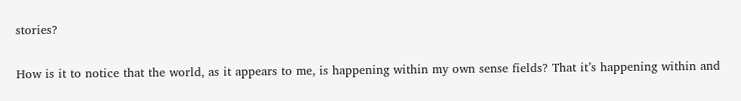stories?

How is it to notice that the world, as it appears to me, is happening within my own sense fields? That it’s happening within and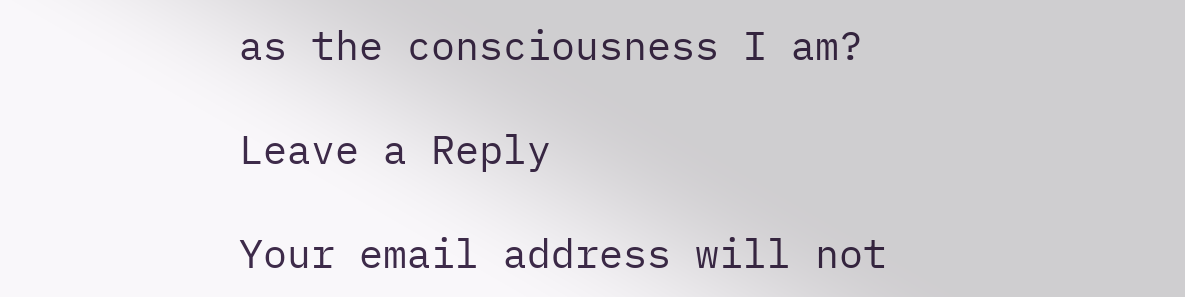as the consciousness I am?

Leave a Reply

Your email address will not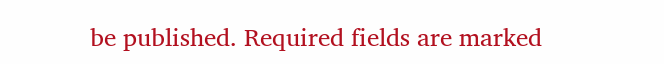be published. Required fields are marked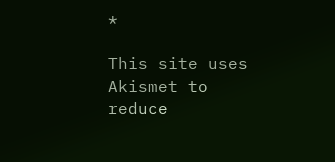*

This site uses Akismet to reduce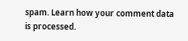spam. Learn how your comment data is processed.